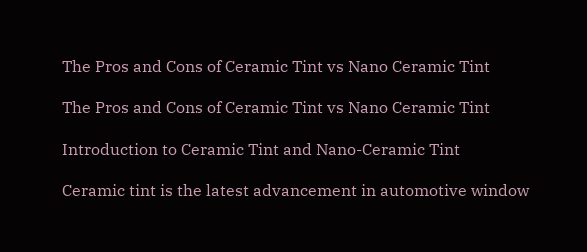The Pros and Cons of Ceramic Tint vs Nano Ceramic Tint

The Pros and Cons of Ceramic Tint vs Nano Ceramic Tint

Introduction to Ceramic Tint and Nano-Ceramic Tint

Ceramic tint is the latest advancement in automotive window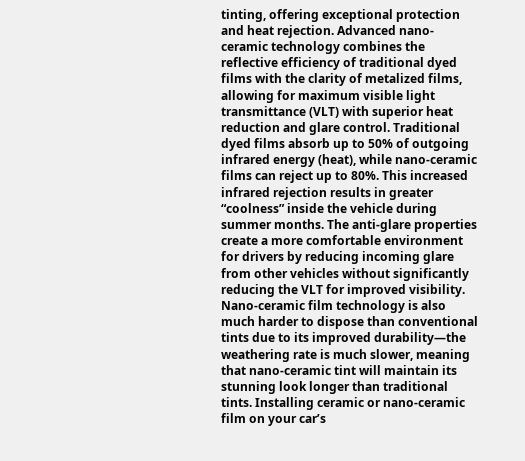tinting, offering exceptional protection and heat rejection. Advanced nano-ceramic technology combines the reflective efficiency of traditional dyed films with the clarity of metalized films, allowing for maximum visible light transmittance (VLT) with superior heat reduction and glare control. Traditional dyed films absorb up to 50% of outgoing infrared energy (heat), while nano-ceramic films can reject up to 80%. This increased infrared rejection results in greater “coolness” inside the vehicle during summer months. The anti-glare properties create a more comfortable environment for drivers by reducing incoming glare from other vehicles without significantly reducing the VLT for improved visibility. Nano-ceramic film technology is also much harder to dispose than conventional tints due to its improved durability—the weathering rate is much slower, meaning that nano-ceramic tint will maintain its stunning look longer than traditional tints. Installing ceramic or nano-ceramic film on your car’s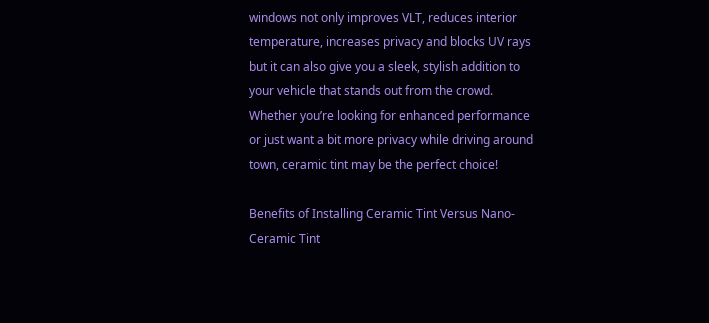windows not only improves VLT, reduces interior temperature, increases privacy and blocks UV rays but it can also give you a sleek, stylish addition to your vehicle that stands out from the crowd. Whether you’re looking for enhanced performance or just want a bit more privacy while driving around town, ceramic tint may be the perfect choice!

Benefits of Installing Ceramic Tint Versus Nano-Ceramic Tint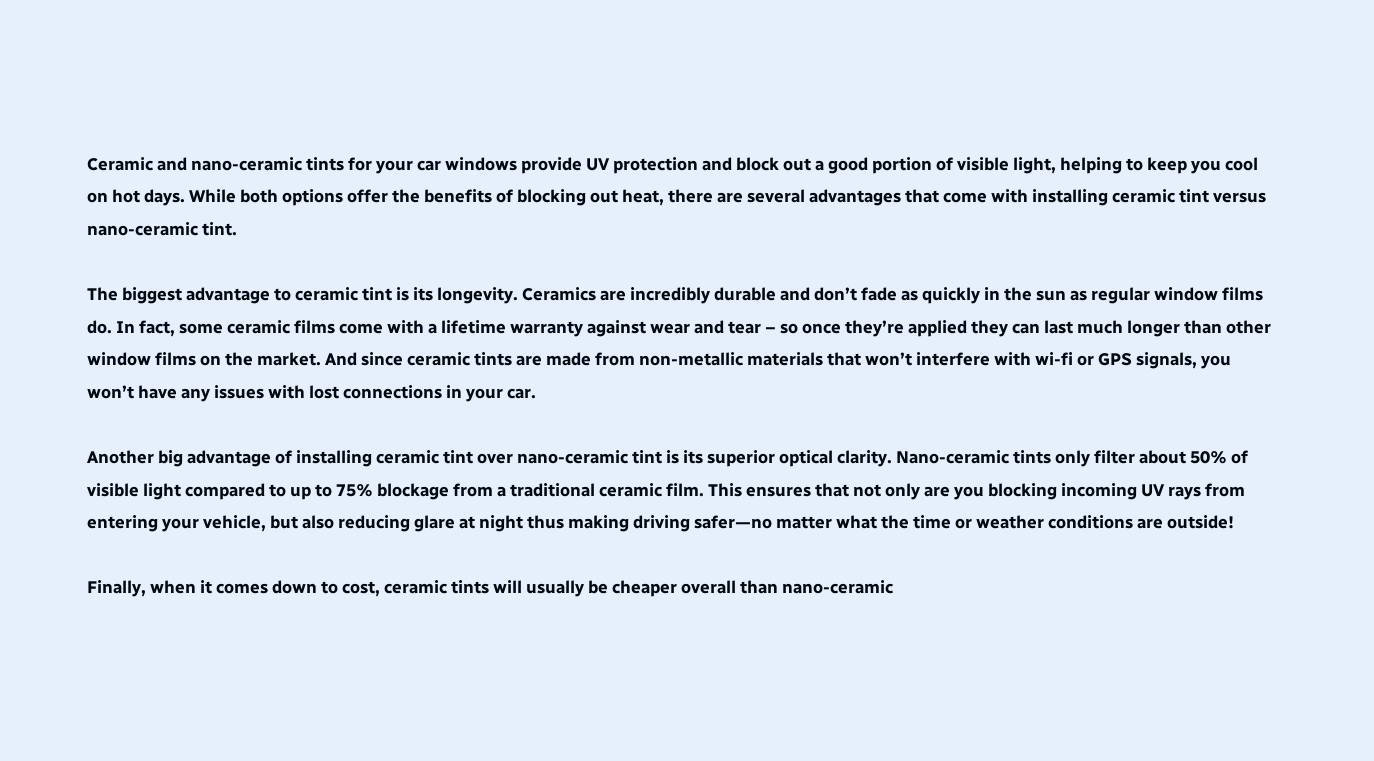Ceramic and nano-ceramic tints for your car windows provide UV protection and block out a good portion of visible light, helping to keep you cool on hot days. While both options offer the benefits of blocking out heat, there are several advantages that come with installing ceramic tint versus nano-ceramic tint.

The biggest advantage to ceramic tint is its longevity. Ceramics are incredibly durable and don’t fade as quickly in the sun as regular window films do. In fact, some ceramic films come with a lifetime warranty against wear and tear – so once they’re applied they can last much longer than other window films on the market. And since ceramic tints are made from non-metallic materials that won’t interfere with wi-fi or GPS signals, you won’t have any issues with lost connections in your car.

Another big advantage of installing ceramic tint over nano-ceramic tint is its superior optical clarity. Nano-ceramic tints only filter about 50% of visible light compared to up to 75% blockage from a traditional ceramic film. This ensures that not only are you blocking incoming UV rays from entering your vehicle, but also reducing glare at night thus making driving safer—no matter what the time or weather conditions are outside!

Finally, when it comes down to cost, ceramic tints will usually be cheaper overall than nano-ceramic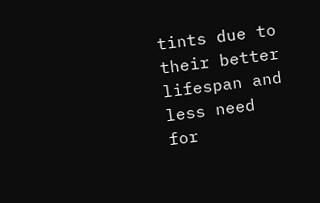tints due to their better lifespan and less need for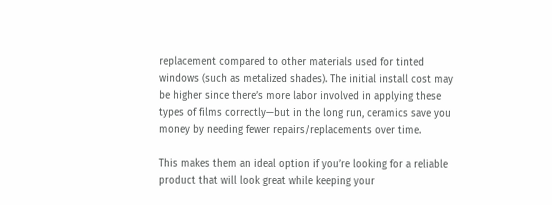replacement compared to other materials used for tinted windows (such as metalized shades). The initial install cost may be higher since there’s more labor involved in applying these types of films correctly—but in the long run, ceramics save you money by needing fewer repairs/replacements over time.

This makes them an ideal option if you’re looking for a reliable product that will look great while keeping your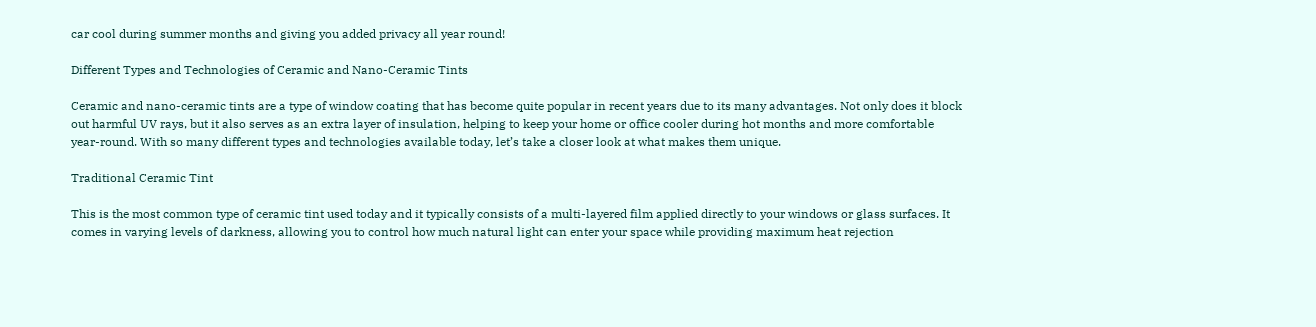car cool during summer months and giving you added privacy all year round!

Different Types and Technologies of Ceramic and Nano-Ceramic Tints

Ceramic and nano-ceramic tints are a type of window coating that has become quite popular in recent years due to its many advantages. Not only does it block out harmful UV rays, but it also serves as an extra layer of insulation, helping to keep your home or office cooler during hot months and more comfortable year-round. With so many different types and technologies available today, let’s take a closer look at what makes them unique.

Traditional Ceramic Tint

This is the most common type of ceramic tint used today and it typically consists of a multi-layered film applied directly to your windows or glass surfaces. It comes in varying levels of darkness, allowing you to control how much natural light can enter your space while providing maximum heat rejection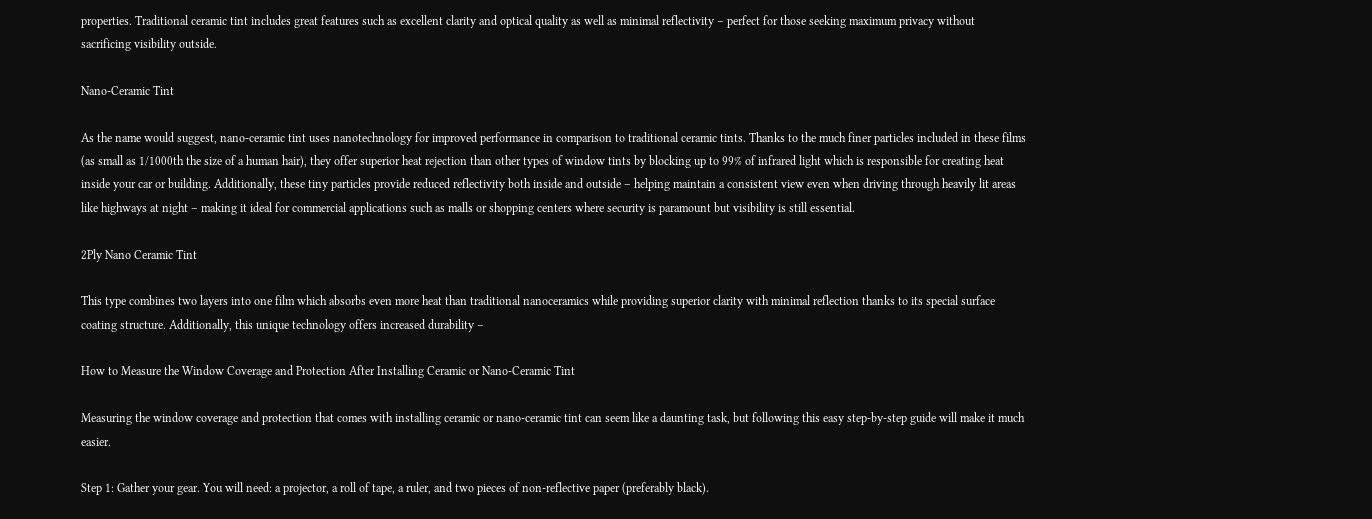properties. Traditional ceramic tint includes great features such as excellent clarity and optical quality as well as minimal reflectivity – perfect for those seeking maximum privacy without sacrificing visibility outside.

Nano-Ceramic Tint

As the name would suggest, nano-ceramic tint uses nanotechnology for improved performance in comparison to traditional ceramic tints. Thanks to the much finer particles included in these films (as small as 1/1000th the size of a human hair), they offer superior heat rejection than other types of window tints by blocking up to 99% of infrared light which is responsible for creating heat inside your car or building. Additionally, these tiny particles provide reduced reflectivity both inside and outside – helping maintain a consistent view even when driving through heavily lit areas like highways at night – making it ideal for commercial applications such as malls or shopping centers where security is paramount but visibility is still essential.

2Ply Nano Ceramic Tint

This type combines two layers into one film which absorbs even more heat than traditional nanoceramics while providing superior clarity with minimal reflection thanks to its special surface coating structure. Additionally, this unique technology offers increased durability –

How to Measure the Window Coverage and Protection After Installing Ceramic or Nano-Ceramic Tint

Measuring the window coverage and protection that comes with installing ceramic or nano-ceramic tint can seem like a daunting task, but following this easy step-by-step guide will make it much easier.

Step 1: Gather your gear. You will need: a projector, a roll of tape, a ruler, and two pieces of non-reflective paper (preferably black).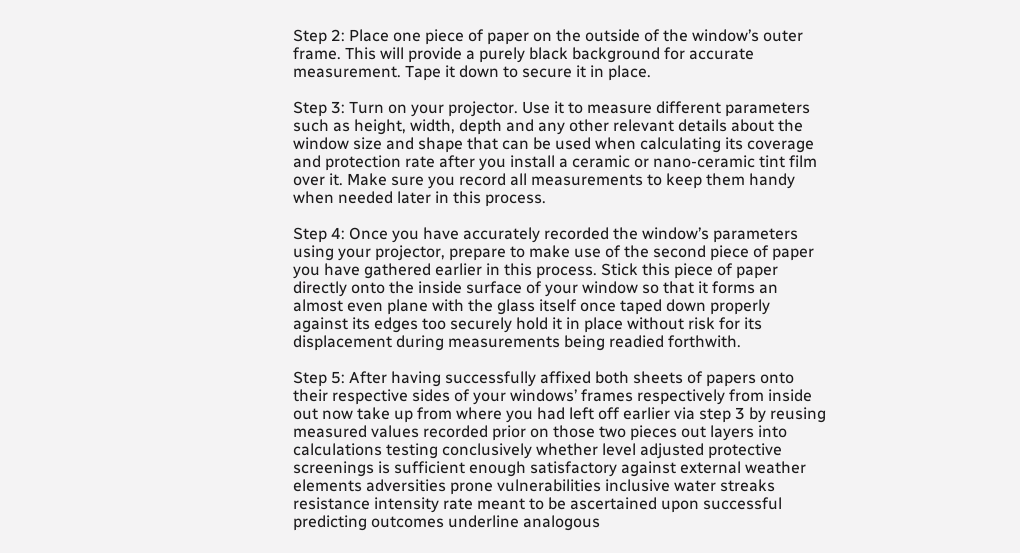Step 2: Place one piece of paper on the outside of the window’s outer frame. This will provide a purely black background for accurate measurement. Tape it down to secure it in place.

Step 3: Turn on your projector. Use it to measure different parameters such as height, width, depth and any other relevant details about the window size and shape that can be used when calculating its coverage and protection rate after you install a ceramic or nano-ceramic tint film over it. Make sure you record all measurements to keep them handy when needed later in this process.

Step 4: Once you have accurately recorded the window’s parameters using your projector, prepare to make use of the second piece of paper you have gathered earlier in this process. Stick this piece of paper directly onto the inside surface of your window so that it forms an almost even plane with the glass itself once taped down properly against its edges too securely hold it in place without risk for its displacement during measurements being readied forthwith.

Step 5: After having successfully affixed both sheets of papers onto their respective sides of your windows’ frames respectively from inside out now take up from where you had left off earlier via step 3 by reusing measured values recorded prior on those two pieces out layers into calculations testing conclusively whether level adjusted protective screenings is sufficient enough satisfactory against external weather elements adversities prone vulnerabilities inclusive water streaks resistance intensity rate meant to be ascertained upon successful predicting outcomes underline analogous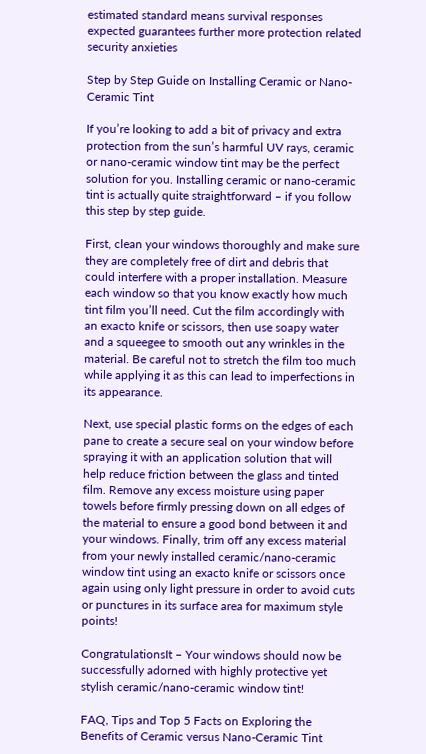estimated standard means survival responses expected guarantees further more protection related security anxieties

Step by Step Guide on Installing Ceramic or Nano-Ceramic Tint

If you’re looking to add a bit of privacy and extra protection from the sun’s harmful UV rays, ceramic or nano-ceramic window tint may be the perfect solution for you. Installing ceramic or nano-ceramic tint is actually quite straightforward – if you follow this step by step guide.

First, clean your windows thoroughly and make sure they are completely free of dirt and debris that could interfere with a proper installation. Measure each window so that you know exactly how much tint film you’ll need. Cut the film accordingly with an exacto knife or scissors, then use soapy water and a squeegee to smooth out any wrinkles in the material. Be careful not to stretch the film too much while applying it as this can lead to imperfections in its appearance.

Next, use special plastic forms on the edges of each pane to create a secure seal on your window before spraying it with an application solution that will help reduce friction between the glass and tinted film. Remove any excess moisture using paper towels before firmly pressing down on all edges of the material to ensure a good bond between it and your windows. Finally, trim off any excess material from your newly installed ceramic/nano-ceramic window tint using an exacto knife or scissors once again using only light pressure in order to avoid cuts or punctures in its surface area for maximum style points!

CongratulationsIt – Your windows should now be successfully adorned with highly protective yet stylish ceramic/nano-ceramic window tint!

FAQ, Tips and Top 5 Facts on Exploring the Benefits of Ceramic versus Nano-Ceramic Tint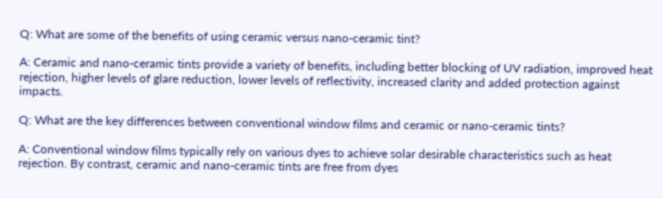Q: What are some of the benefits of using ceramic versus nano-ceramic tint?

A: Ceramic and nano-ceramic tints provide a variety of benefits, including better blocking of UV radiation, improved heat rejection, higher levels of glare reduction, lower levels of reflectivity, increased clarity and added protection against impacts.

Q: What are the key differences between conventional window films and ceramic or nano-ceramic tints?

A: Conventional window films typically rely on various dyes to achieve solar desirable characteristics such as heat rejection. By contrast, ceramic and nano-ceramic tints are free from dyes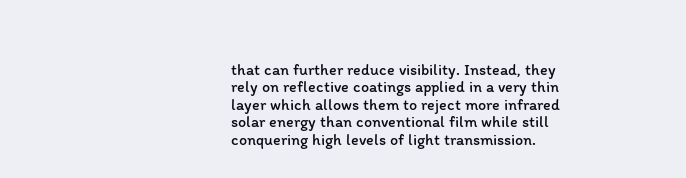that can further reduce visibility. Instead, they rely on reflective coatings applied in a very thin layer which allows them to reject more infrared solar energy than conventional film while still conquering high levels of light transmission.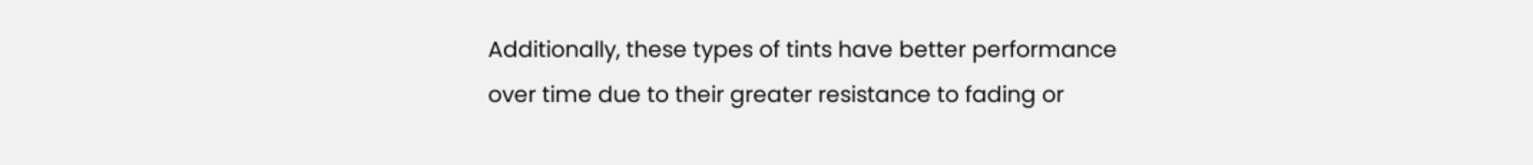Additionally, these types of tints have better performance over time due to their greater resistance to fading or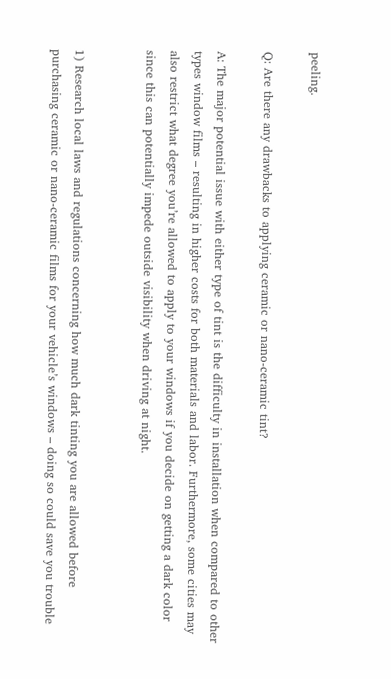peeling.

Q: Are there any drawbacks to applying ceramic or nano-ceramic tint?

A: The major potential issue with either type of tint is the difficulty in installation when compared to other types window films – resulting in higher costs for both materials and labor. Furthermore, some cities may also restrict what degree you’re allowed to apply to your windows if you decide on getting a dark color since this can potentially impede outside visibility when driving at night.


1) Research local laws and regulations concerning how much dark tinting you are allowed before purchasing ceramic or nano-ceramic films for your vehicle’s windows – doing so could save you trouble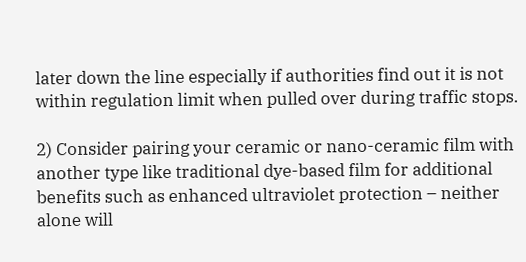later down the line especially if authorities find out it is not within regulation limit when pulled over during traffic stops.

2) Consider pairing your ceramic or nano-ceramic film with another type like traditional dye-based film for additional benefits such as enhanced ultraviolet protection – neither alone will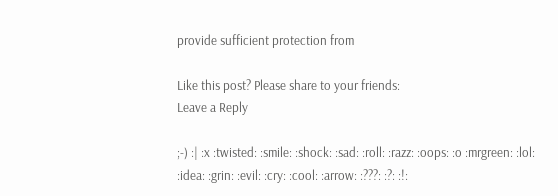provide sufficient protection from

Like this post? Please share to your friends:
Leave a Reply

;-) :| :x :twisted: :smile: :shock: :sad: :roll: :razz: :oops: :o :mrgreen: :lol: :idea: :grin: :evil: :cry: :cool: :arrow: :???: :?: :!: